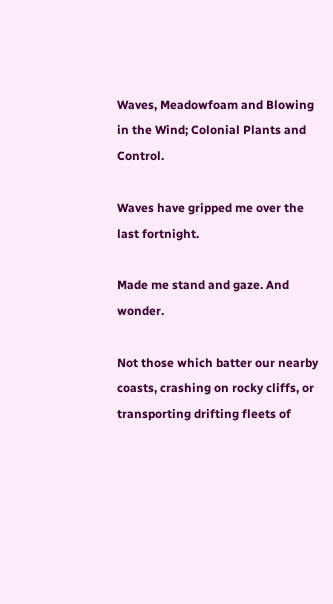Waves, Meadowfoam and Blowing in the Wind; Colonial Plants and Control.

Waves have gripped me over the last fortnight.

Made me stand and gaze. And wonder.

Not those which batter our nearby coasts, crashing on rocky cliffs, or transporting drifting fleets of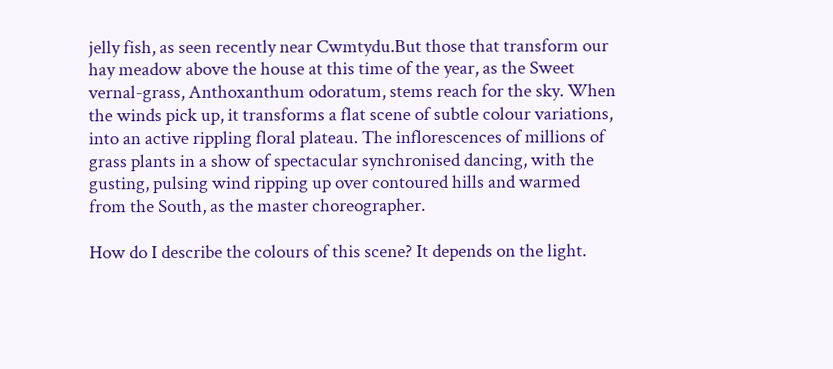jelly fish, as seen recently near Cwmtydu.But those that transform our hay meadow above the house at this time of the year, as the Sweet vernal-grass, Anthoxanthum odoratum, stems reach for the sky. When the winds pick up, it transforms a flat scene of subtle colour variations, into an active rippling floral plateau. The inflorescences of millions of grass plants in a show of spectacular synchronised dancing, with the gusting, pulsing wind ripping up over contoured hills and warmed from the South, as the master choreographer.

How do I describe the colours of this scene? It depends on the light.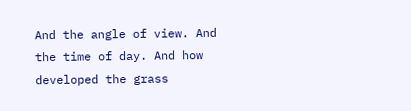And the angle of view. And the time of day. And how developed the grass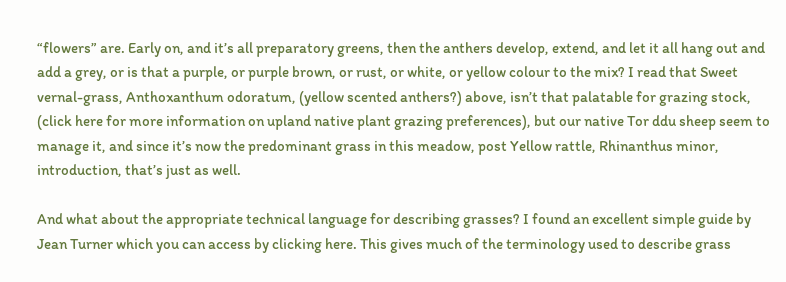“flowers” are. Early on, and it’s all preparatory greens, then the anthers develop, extend, and let it all hang out and add a grey, or is that a purple, or purple brown, or rust, or white, or yellow colour to the mix? I read that Sweet vernal-grass, Anthoxanthum odoratum, (yellow scented anthers?) above, isn’t that palatable for grazing stock, (click here for more information on upland native plant grazing preferences), but our native Tor ddu sheep seem to manage it, and since it’s now the predominant grass in this meadow, post Yellow rattle, Rhinanthus minor, introduction, that’s just as well.

And what about the appropriate technical language for describing grasses? I found an excellent simple guide by Jean Turner which you can access by clicking here. This gives much of the terminology used to describe grass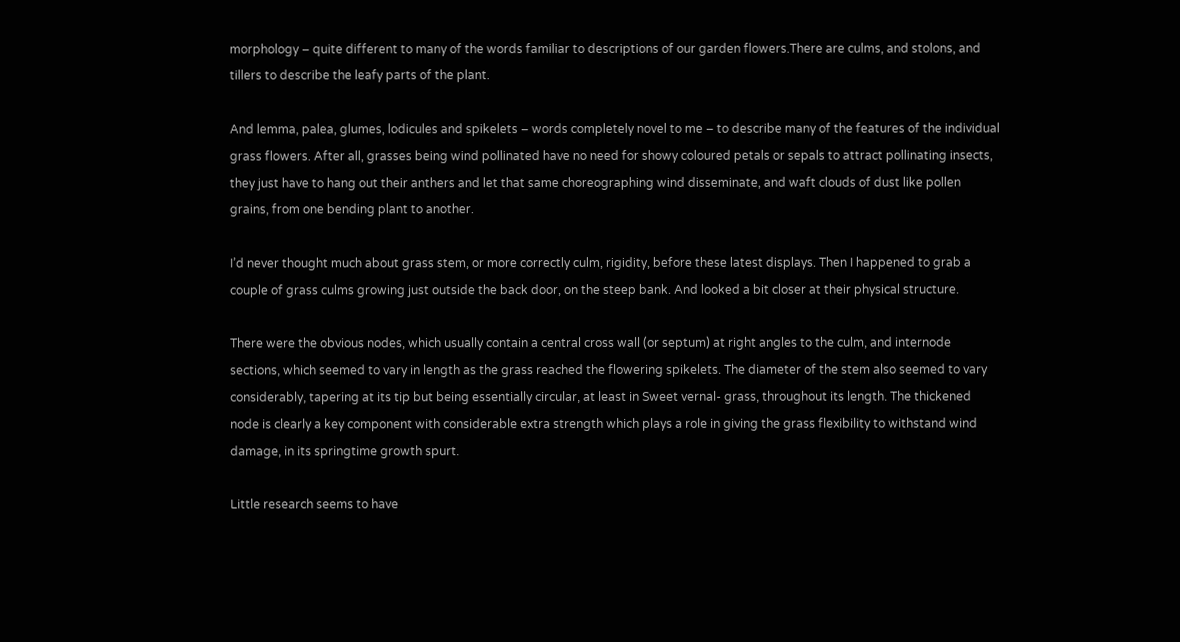morphology – quite different to many of the words familiar to descriptions of our garden flowers.There are culms, and stolons, and tillers to describe the leafy parts of the plant.

And lemma, palea, glumes, lodicules and spikelets – words completely novel to me – to describe many of the features of the individual grass flowers. After all, grasses being wind pollinated have no need for showy coloured petals or sepals to attract pollinating insects, they just have to hang out their anthers and let that same choreographing wind disseminate, and waft clouds of dust like pollen grains, from one bending plant to another.

I’d never thought much about grass stem, or more correctly culm, rigidity, before these latest displays. Then I happened to grab a couple of grass culms growing just outside the back door, on the steep bank. And looked a bit closer at their physical structure.

There were the obvious nodes, which usually contain a central cross wall (or septum) at right angles to the culm, and internode sections, which seemed to vary in length as the grass reached the flowering spikelets. The diameter of the stem also seemed to vary considerably, tapering at its tip but being essentially circular, at least in Sweet vernal- grass, throughout its length. The thickened node is clearly a key component with considerable extra strength which plays a role in giving the grass flexibility to withstand wind damage, in its springtime growth spurt.

Little research seems to have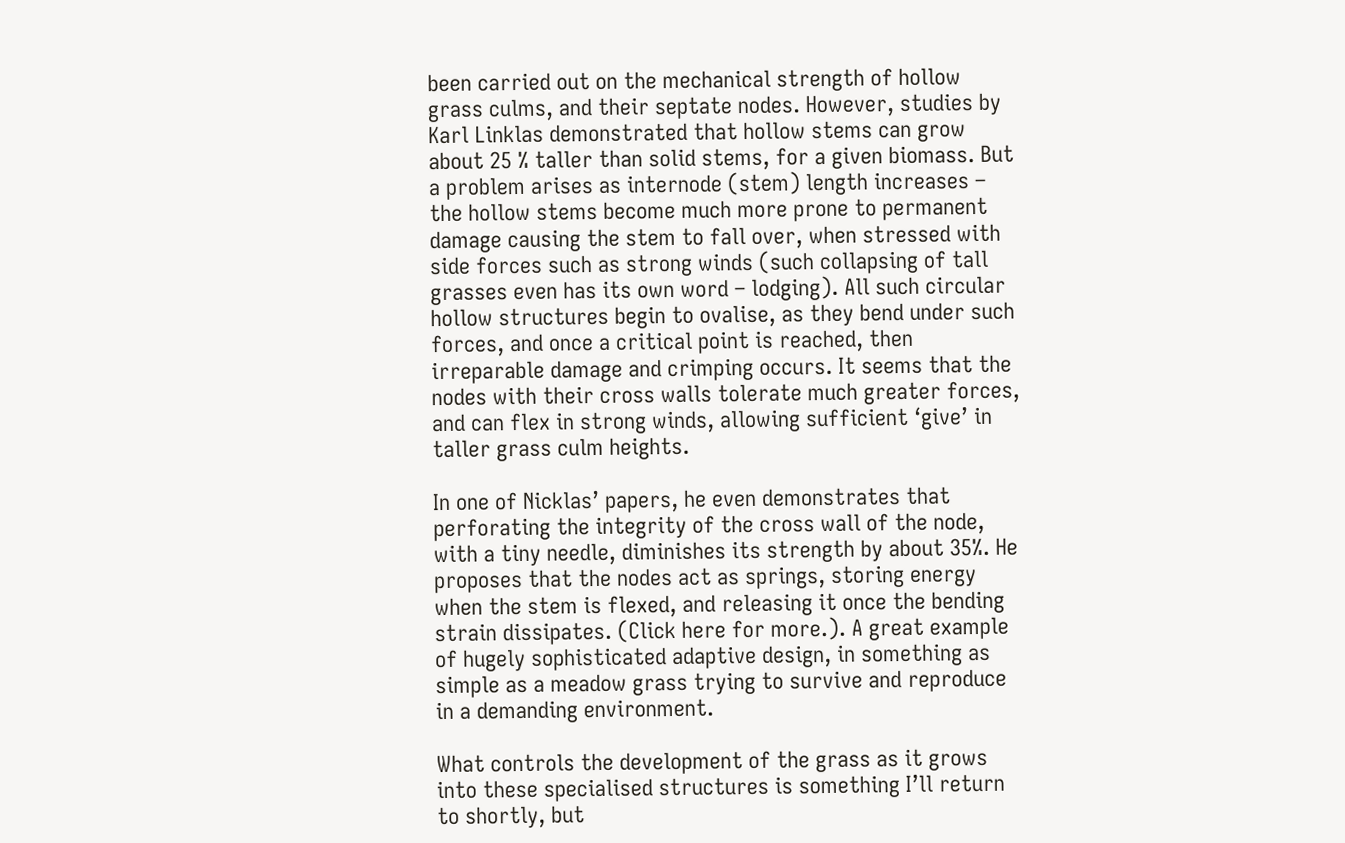been carried out on the mechanical strength of hollow grass culms, and their septate nodes. However, studies by Karl Linklas demonstrated that hollow stems can grow about 25 % taller than solid stems, for a given biomass. But a problem arises as internode (stem) length increases – the hollow stems become much more prone to permanent damage causing the stem to fall over, when stressed with side forces such as strong winds (such collapsing of tall grasses even has its own word – lodging). All such circular hollow structures begin to ovalise, as they bend under such forces, and once a critical point is reached, then irreparable damage and crimping occurs. It seems that the nodes with their cross walls tolerate much greater forces, and can flex in strong winds, allowing sufficient ‘give’ in taller grass culm heights.

In one of Nicklas’ papers, he even demonstrates that perforating the integrity of the cross wall of the node, with a tiny needle, diminishes its strength by about 35%. He proposes that the nodes act as springs, storing energy when the stem is flexed, and releasing it once the bending strain dissipates. (Click here for more.). A great example of hugely sophisticated adaptive design, in something as simple as a meadow grass trying to survive and reproduce in a demanding environment.

What controls the development of the grass as it grows into these specialised structures is something I’ll return to shortly, but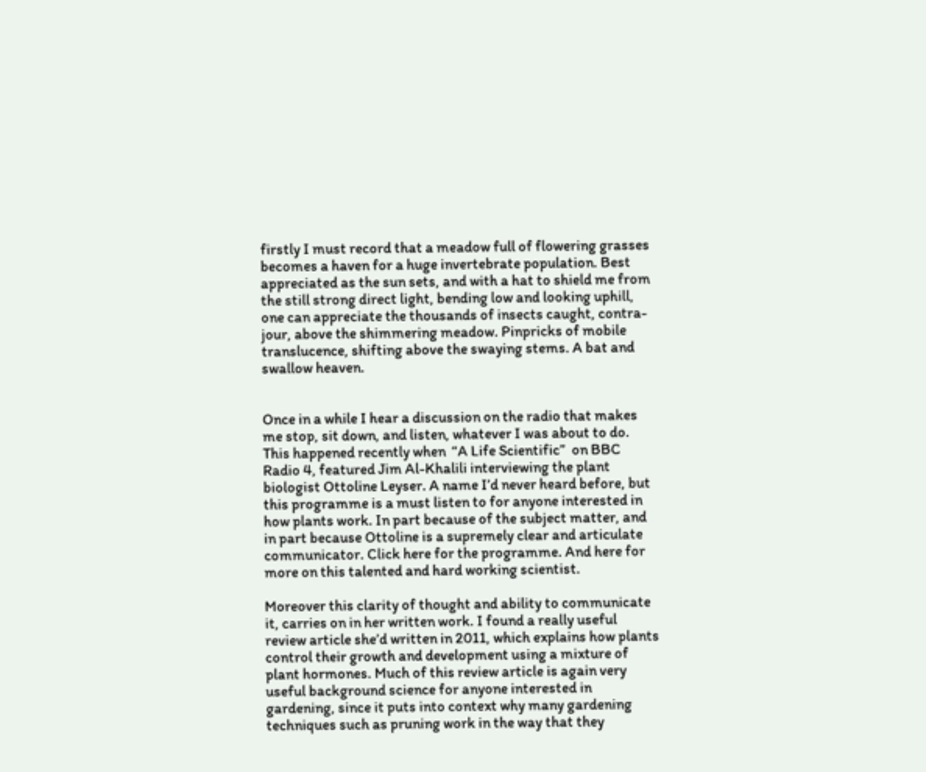firstly I must record that a meadow full of flowering grasses becomes a haven for a huge invertebrate population. Best appreciated as the sun sets, and with a hat to shield me from the still strong direct light, bending low and looking uphill, one can appreciate the thousands of insects caught, contra-jour, above the shimmering meadow. Pinpricks of mobile translucence, shifting above the swaying stems. A bat and swallow heaven.


Once in a while I hear a discussion on the radio that makes me stop, sit down, and listen, whatever I was about to do. This happened recently when  “A Life Scientific”  on BBC Radio 4, featured Jim Al-Khalili interviewing the plant biologist Ottoline Leyser. A name I’d never heard before, but this programme is a must listen to for anyone interested in how plants work. In part because of the subject matter, and in part because Ottoline is a supremely clear and articulate communicator. Click here for the programme. And here for more on this talented and hard working scientist.

Moreover this clarity of thought and ability to communicate it, carries on in her written work. I found a really useful review article she’d written in 2011, which explains how plants control their growth and development using a mixture of plant hormones. Much of this review article is again very useful background science for anyone interested in gardening, since it puts into context why many gardening techniques such as pruning work in the way that they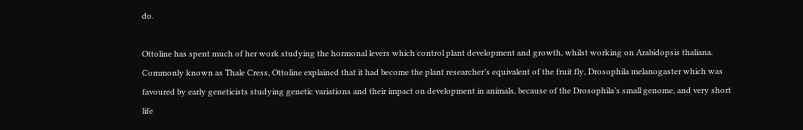do.

Ottoline has spent much of her work studying the hormonal levers which control plant development and growth, whilst working on Arabidopsis thaliana. Commonly known as Thale Cress, Ottoline explained that it had become the plant researcher’s equivalent of the fruit fly, Drosophila melanogaster which was favoured by early geneticists studying genetic variations and their impact on development in animals, because of the Drosophila’s small genome, and very short life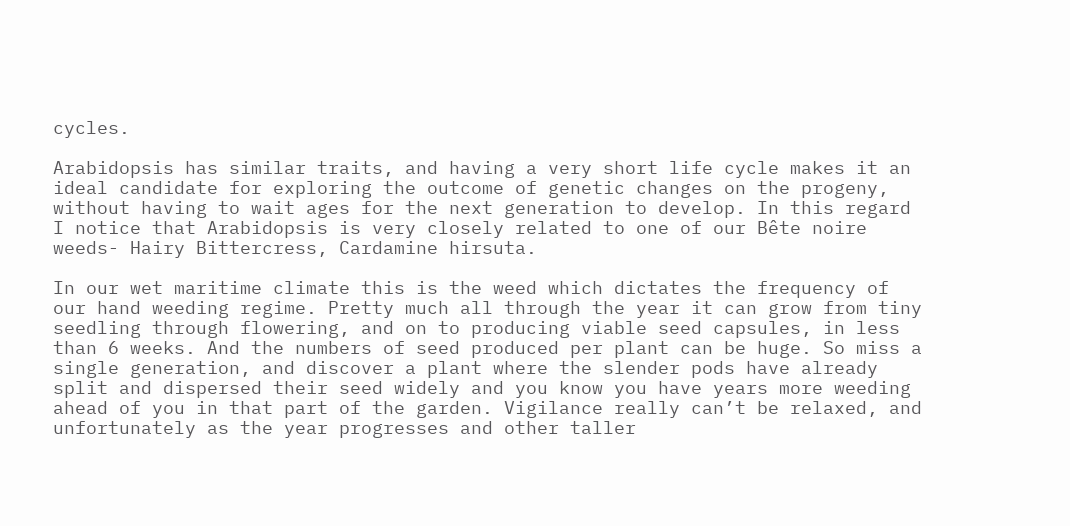cycles.

Arabidopsis has similar traits, and having a very short life cycle makes it an ideal candidate for exploring the outcome of genetic changes on the progeny, without having to wait ages for the next generation to develop. In this regard I notice that Arabidopsis is very closely related to one of our Bête noire weeds- Hairy Bittercress, Cardamine hirsuta.

In our wet maritime climate this is the weed which dictates the frequency of our hand weeding regime. Pretty much all through the year it can grow from tiny seedling through flowering, and on to producing viable seed capsules, in less than 6 weeks. And the numbers of seed produced per plant can be huge. So miss a single generation, and discover a plant where the slender pods have already split and dispersed their seed widely and you know you have years more weeding ahead of you in that part of the garden. Vigilance really can’t be relaxed, and unfortunately as the year progresses and other taller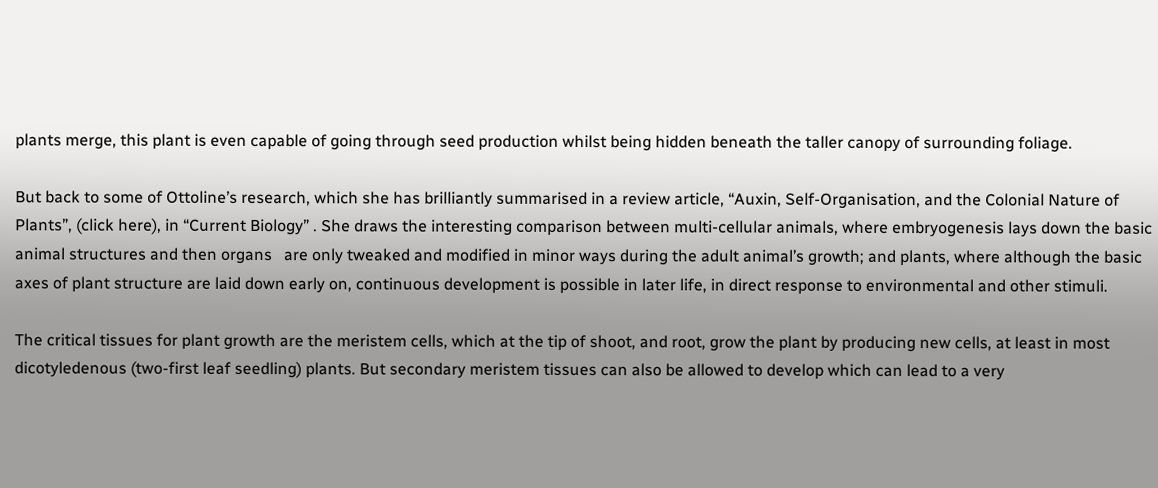plants merge, this plant is even capable of going through seed production whilst being hidden beneath the taller canopy of surrounding foliage.

But back to some of Ottoline’s research, which she has brilliantly summarised in a review article, “Auxin, Self-Organisation, and the Colonial Nature of Plants”, (click here), in “Current Biology” . She draws the interesting comparison between multi-cellular animals, where embryogenesis lays down the basic animal structures and then organs   are only tweaked and modified in minor ways during the adult animal’s growth; and plants, where although the basic axes of plant structure are laid down early on, continuous development is possible in later life, in direct response to environmental and other stimuli.

The critical tissues for plant growth are the meristem cells, which at the tip of shoot, and root, grow the plant by producing new cells, at least in most dicotyledenous (two-first leaf seedling) plants. But secondary meristem tissues can also be allowed to develop which can lead to a very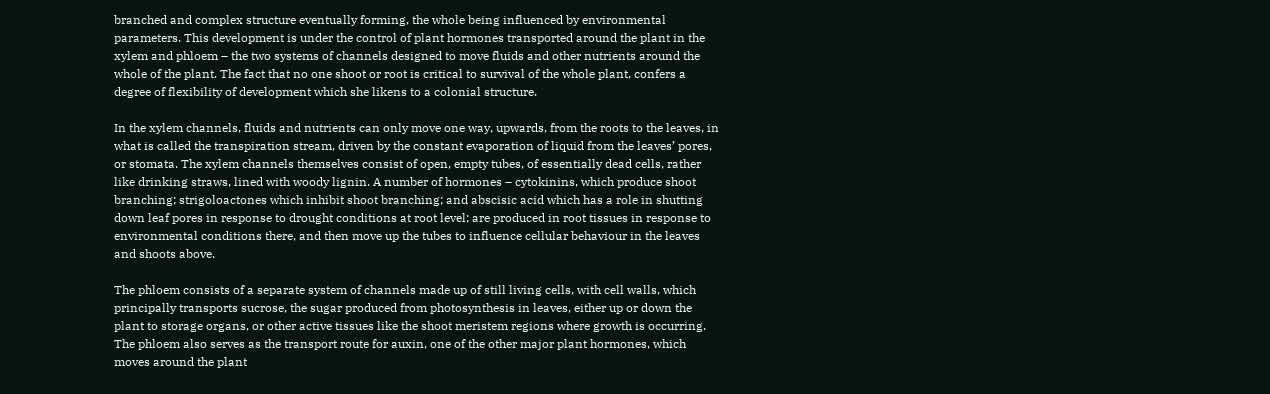branched and complex structure eventually forming, the whole being influenced by environmental parameters. This development is under the control of plant hormones transported around the plant in the xylem and phloem – the two systems of channels designed to move fluids and other nutrients around the whole of the plant. The fact that no one shoot or root is critical to survival of the whole plant, confers a degree of flexibility of development which she likens to a colonial structure.

In the xylem channels, fluids and nutrients can only move one way, upwards, from the roots to the leaves, in what is called the transpiration stream, driven by the constant evaporation of liquid from the leaves’ pores, or stomata. The xylem channels themselves consist of open, empty tubes, of essentially dead cells, rather like drinking straws, lined with woody lignin. A number of hormones – cytokinins, which produce shoot branching; strigoloactones which inhibit shoot branching; and abscisic acid which has a role in shutting down leaf pores in response to drought conditions at root level; are produced in root tissues in response to environmental conditions there, and then move up the tubes to influence cellular behaviour in the leaves and shoots above.

The phloem consists of a separate system of channels made up of still living cells, with cell walls, which principally transports sucrose, the sugar produced from photosynthesis in leaves, either up or down the plant to storage organs, or other active tissues like the shoot meristem regions where growth is occurring. The phloem also serves as the transport route for auxin, one of the other major plant hormones, which moves around the plant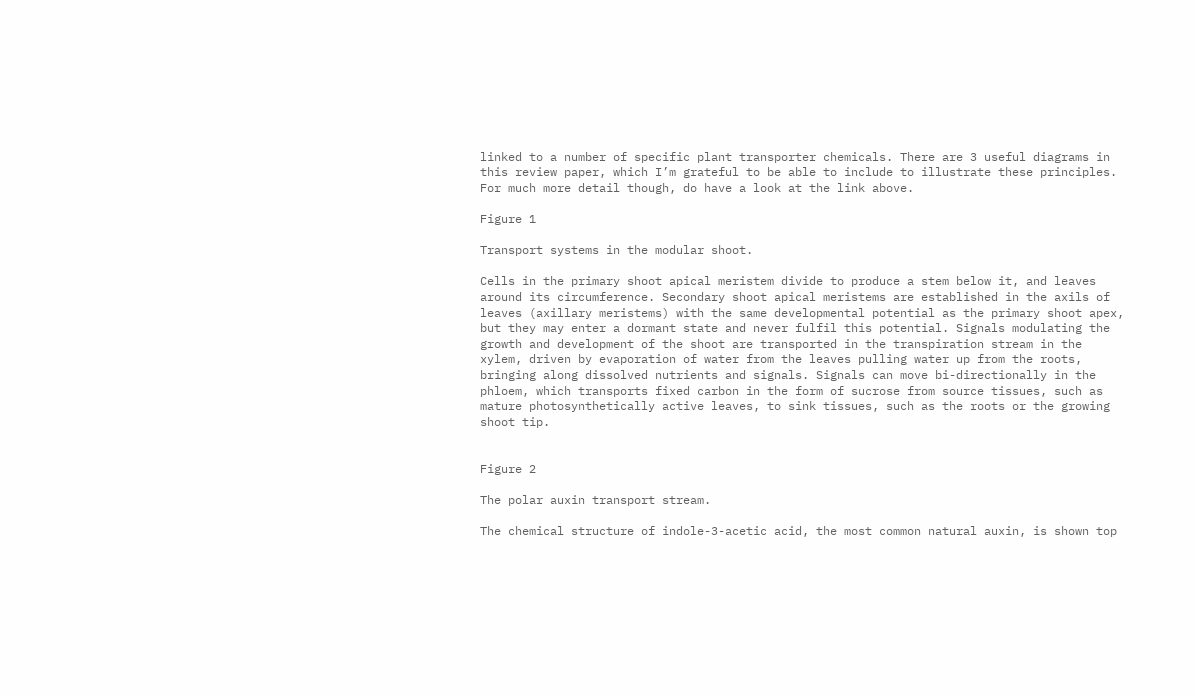linked to a number of specific plant transporter chemicals. There are 3 useful diagrams in this review paper, which I’m grateful to be able to include to illustrate these principles. For much more detail though, do have a look at the link above.

Figure 1

Transport systems in the modular shoot.

Cells in the primary shoot apical meristem divide to produce a stem below it, and leaves around its circumference. Secondary shoot apical meristems are established in the axils of leaves (axillary meristems) with the same developmental potential as the primary shoot apex, but they may enter a dormant state and never fulfil this potential. Signals modulating the growth and development of the shoot are transported in the transpiration stream in the xylem, driven by evaporation of water from the leaves pulling water up from the roots, bringing along dissolved nutrients and signals. Signals can move bi-directionally in the phloem, which transports fixed carbon in the form of sucrose from source tissues, such as mature photosynthetically active leaves, to sink tissues, such as the roots or the growing shoot tip.


Figure 2

The polar auxin transport stream.

The chemical structure of indole-3-acetic acid, the most common natural auxin, is shown top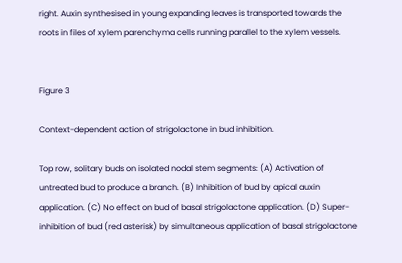right. Auxin synthesised in young expanding leaves is transported towards the roots in files of xylem parenchyma cells running parallel to the xylem vessels.


Figure 3

Context-dependent action of strigolactone in bud inhibition.

Top row, solitary buds on isolated nodal stem segments: (A) Activation of untreated bud to produce a branch. (B) Inhibition of bud by apical auxin application. (C) No effect on bud of basal strigolactone application. (D) Super-inhibition of bud (red asterisk) by simultaneous application of basal strigolactone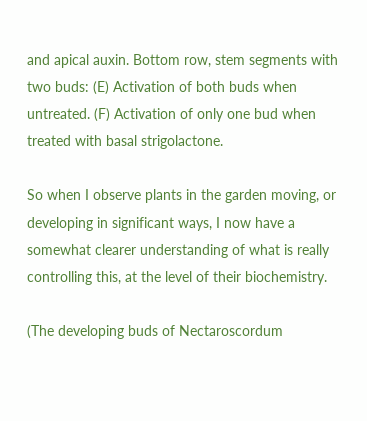and apical auxin. Bottom row, stem segments with two buds: (E) Activation of both buds when untreated. (F) Activation of only one bud when treated with basal strigolactone.

So when I observe plants in the garden moving, or developing in significant ways, I now have a somewhat clearer understanding of what is really controlling this, at the level of their biochemistry.

(The developing buds of Nectaroscordum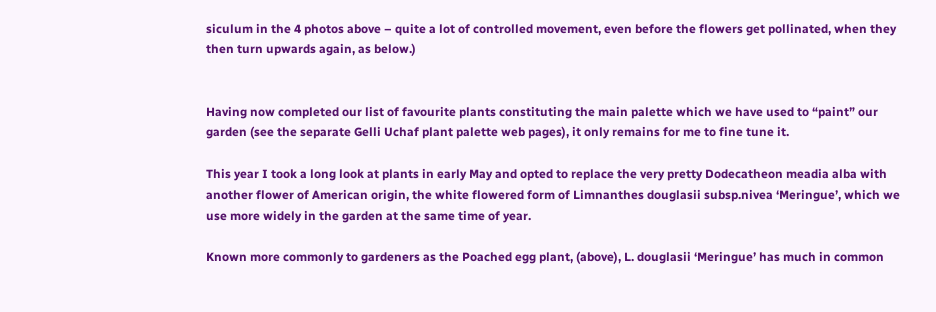siculum in the 4 photos above – quite a lot of controlled movement, even before the flowers get pollinated, when they then turn upwards again, as below.)


Having now completed our list of favourite plants constituting the main palette which we have used to “paint” our garden (see the separate Gelli Uchaf plant palette web pages), it only remains for me to fine tune it.

This year I took a long look at plants in early May and opted to replace the very pretty Dodecatheon meadia alba with another flower of American origin, the white flowered form of Limnanthes douglasii subsp.nivea ‘Meringue’, which we use more widely in the garden at the same time of year.

Known more commonly to gardeners as the Poached egg plant, (above), L. douglasii ‘Meringue’ has much in common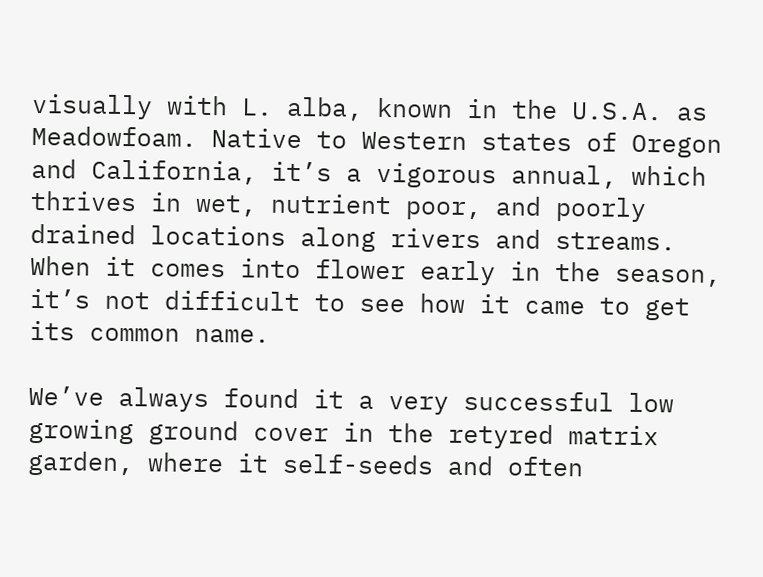visually with L. alba, known in the U.S.A. as Meadowfoam. Native to Western states of Oregon and California, it’s a vigorous annual, which thrives in wet, nutrient poor, and poorly drained locations along rivers and streams. When it comes into flower early in the season, it’s not difficult to see how it came to get its common name.

We’ve always found it a very successful low growing ground cover in the retyred matrix garden, where it self-seeds and often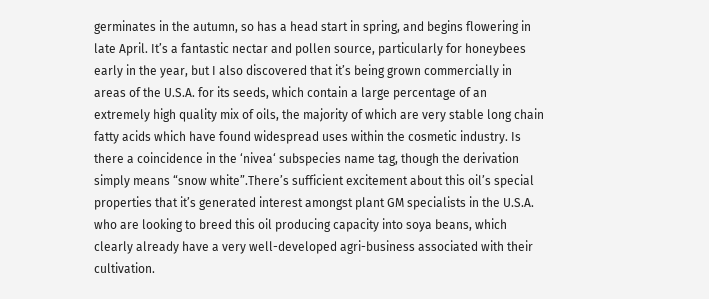germinates in the autumn, so has a head start in spring, and begins flowering in late April. It’s a fantastic nectar and pollen source, particularly for honeybees early in the year, but I also discovered that it’s being grown commercially in areas of the U.S.A. for its seeds, which contain a large percentage of an extremely high quality mix of oils, the majority of which are very stable long chain fatty acids which have found widespread uses within the cosmetic industry. Is there a coincidence in the ‘nivea‘ subspecies name tag, though the derivation simply means “snow white”.There’s sufficient excitement about this oil’s special properties that it’s generated interest amongst plant GM specialists in the U.S.A. who are looking to breed this oil producing capacity into soya beans, which clearly already have a very well-developed agri-business associated with their cultivation.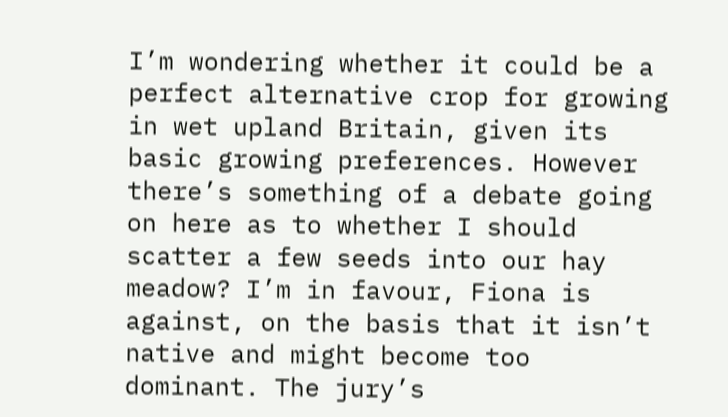I’m wondering whether it could be a perfect alternative crop for growing in wet upland Britain, given its basic growing preferences. However there’s something of a debate going on here as to whether I should scatter a few seeds into our hay meadow? I’m in favour, Fiona is against, on the basis that it isn’t native and might become too dominant. The jury’s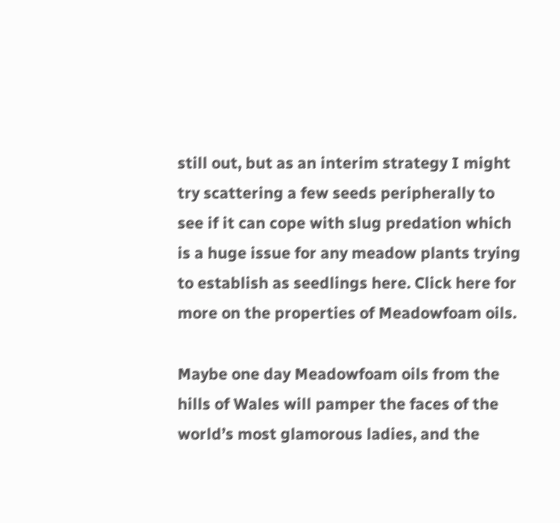still out, but as an interim strategy I might try scattering a few seeds peripherally to see if it can cope with slug predation which is a huge issue for any meadow plants trying to establish as seedlings here. Click here for more on the properties of Meadowfoam oils.

Maybe one day Meadowfoam oils from the hills of Wales will pamper the faces of the world’s most glamorous ladies, and the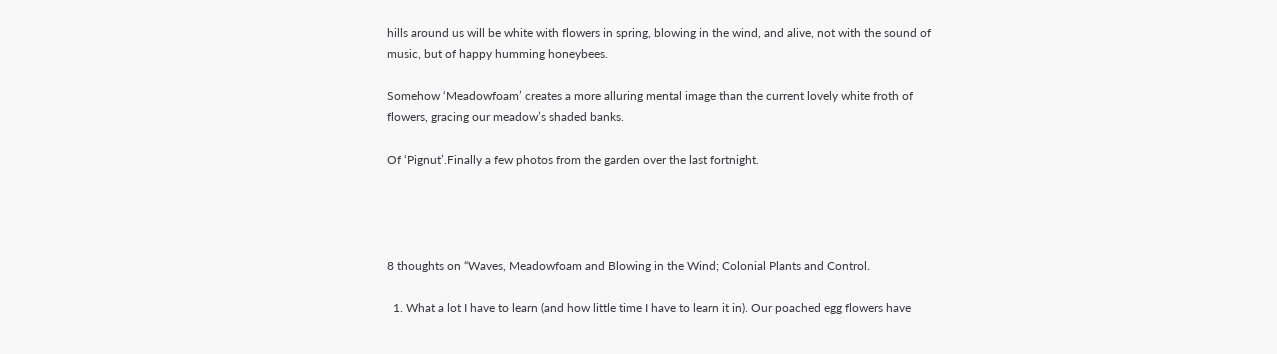hills around us will be white with flowers in spring, blowing in the wind, and alive, not with the sound of music, but of happy humming honeybees.

Somehow ‘Meadowfoam’ creates a more alluring mental image than the current lovely white froth of flowers, gracing our meadow’s shaded banks.

Of ‘Pignut’.Finally a few photos from the garden over the last fortnight.




8 thoughts on “Waves, Meadowfoam and Blowing in the Wind; Colonial Plants and Control.

  1. What a lot I have to learn (and how little time I have to learn it in). Our poached egg flowers have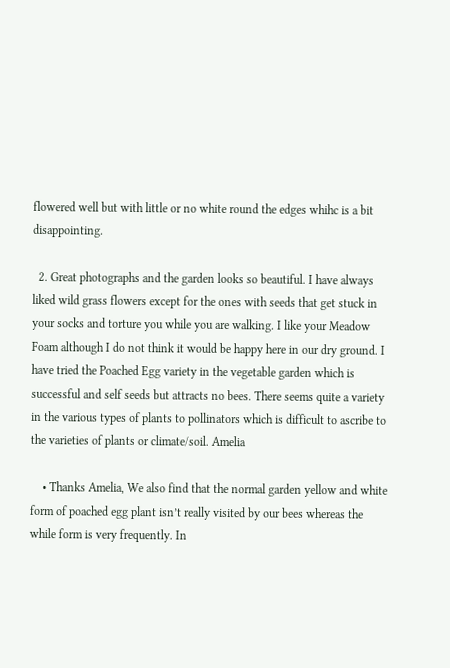flowered well but with little or no white round the edges whihc is a bit disappointing.

  2. Great photographs and the garden looks so beautiful. I have always liked wild grass flowers except for the ones with seeds that get stuck in your socks and torture you while you are walking. I like your Meadow Foam although I do not think it would be happy here in our dry ground. I have tried the Poached Egg variety in the vegetable garden which is successful and self seeds but attracts no bees. There seems quite a variety in the various types of plants to pollinators which is difficult to ascribe to the varieties of plants or climate/soil. Amelia

    • Thanks Amelia, We also find that the normal garden yellow and white form of poached egg plant isn’t really visited by our bees whereas the while form is very frequently. In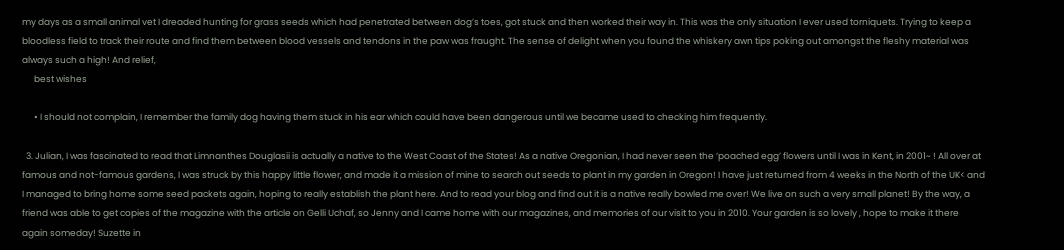my days as a small animal vet I dreaded hunting for grass seeds which had penetrated between dog’s toes, got stuck and then worked their way in. This was the only situation I ever used torniquets. Trying to keep a bloodless field to track their route and find them between blood vessels and tendons in the paw was fraught. The sense of delight when you found the whiskery awn tips poking out amongst the fleshy material was always such a high! And relief,
      best wishes

      • I should not complain, I remember the family dog having them stuck in his ear which could have been dangerous until we became used to checking him frequently.

  3. Julian, I was fascinated to read that Limnanthes Douglasii is actually a native to the West Coast of the States! As a native Oregonian, I had never seen the ‘poached egg’ flowers until I was in Kent, in 2001~ ! All over at famous and not-famous gardens, I was struck by this happy little flower, and made it a mission of mine to search out seeds to plant in my garden in Oregon! I have just returned from 4 weeks in the North of the UK< and I managed to bring home some seed packets again, hoping to really establish the plant here. And to read your blog and find out it is a native really bowled me over! We live on such a very small planet! By the way, a friend was able to get copies of the magazine with the article on Gelli Uchaf, so Jenny and I came home with our magazines, and memories of our visit to you in 2010. Your garden is so lovely , hope to make it there again someday! Suzette in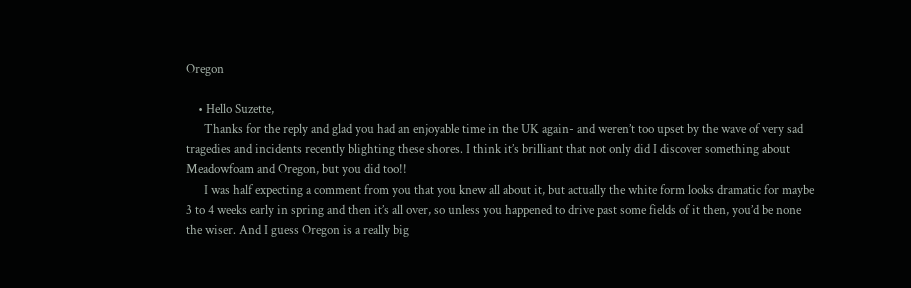Oregon

    • Hello Suzette,
      Thanks for the reply and glad you had an enjoyable time in the UK again- and weren’t too upset by the wave of very sad tragedies and incidents recently blighting these shores. I think it’s brilliant that not only did I discover something about Meadowfoam and Oregon, but you did too!!
      I was half expecting a comment from you that you knew all about it, but actually the white form looks dramatic for maybe 3 to 4 weeks early in spring and then it’s all over, so unless you happened to drive past some fields of it then, you’d be none the wiser. And I guess Oregon is a really big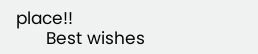place!!
      Best wishes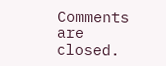Comments are closed.